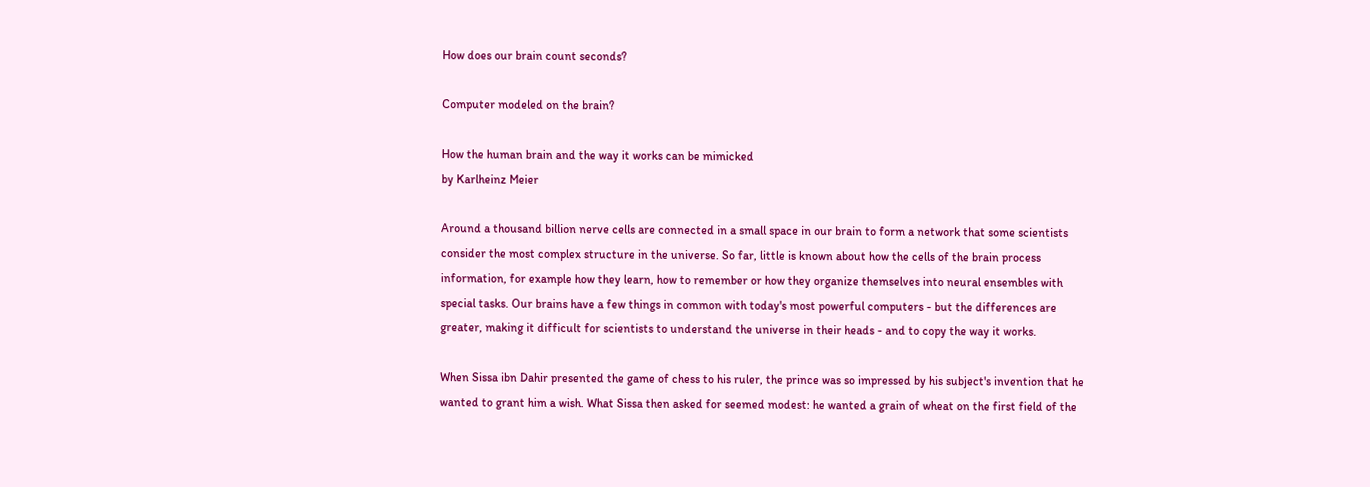How does our brain count seconds?

Computer modeled on the brain?

How the human brain and the way it works can be mimicked
by Karlheinz Meier

Around a thousand billion nerve cells are connected in a small space in our brain to form a network that some scientists consider the most complex structure in the universe. So far, little is known about how the cells of the brain process information, for example how they learn, how to remember or how they organize themselves into neural ensembles with special tasks. Our brains have a few things in common with today's most powerful computers - but the differences are greater, making it difficult for scientists to understand the universe in their heads - and to copy the way it works.

When Sissa ibn Dahir presented the game of chess to his ruler, the prince was so impressed by his subject's invention that he wanted to grant him a wish. What Sissa then asked for seemed modest: he wanted a grain of wheat on the first field of the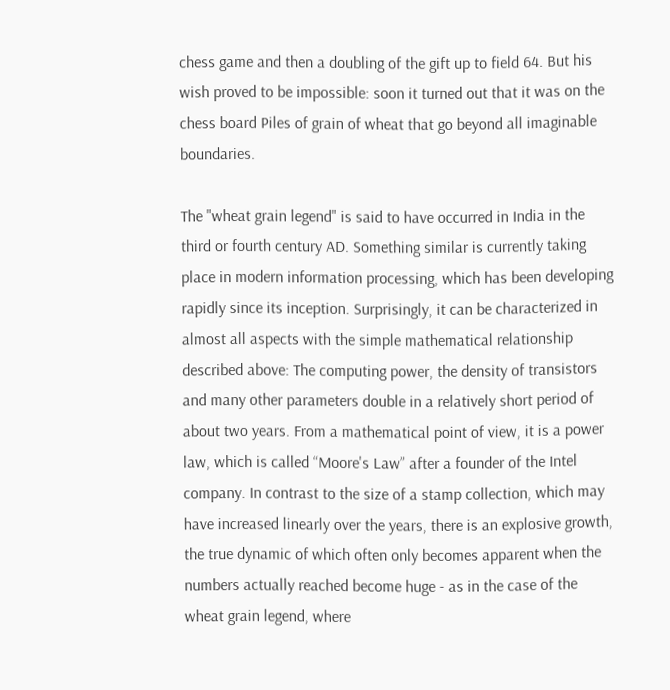chess game and then a doubling of the gift up to field 64. But his wish proved to be impossible: soon it turned out that it was on the chess board Piles of grain of wheat that go beyond all imaginable boundaries.

The "wheat grain legend" is said to have occurred in India in the third or fourth century AD. Something similar is currently taking place in modern information processing, which has been developing rapidly since its inception. Surprisingly, it can be characterized in almost all aspects with the simple mathematical relationship described above: The computing power, the density of transistors and many other parameters double in a relatively short period of about two years. From a mathematical point of view, it is a power law, which is called “Moore's Law” after a founder of the Intel company. In contrast to the size of a stamp collection, which may have increased linearly over the years, there is an explosive growth, the true dynamic of which often only becomes apparent when the numbers actually reached become huge - as in the case of the wheat grain legend, where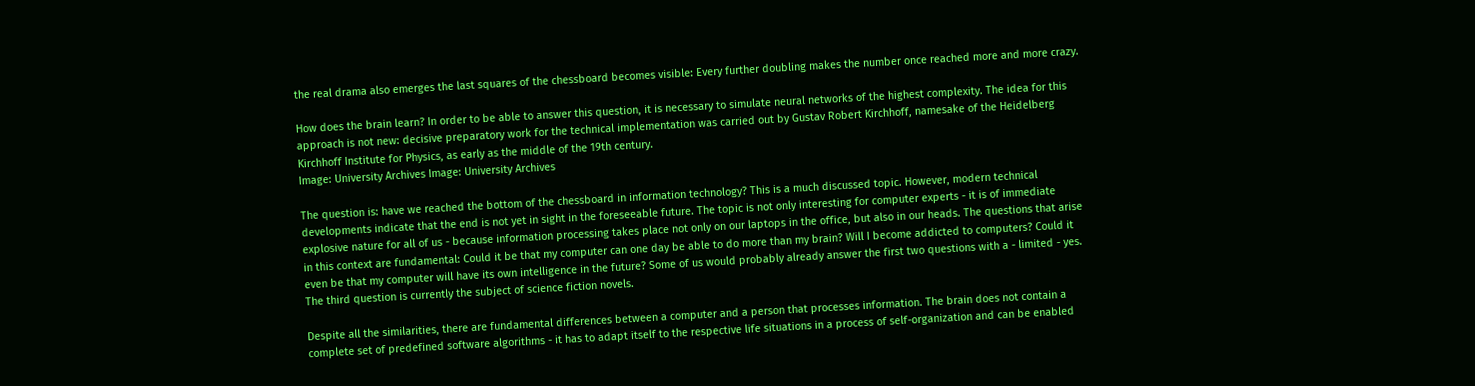the real drama also emerges the last squares of the chessboard becomes visible: Every further doubling makes the number once reached more and more crazy.

How does the brain learn? In order to be able to answer this question, it is necessary to simulate neural networks of the highest complexity. The idea for this approach is not new: decisive preparatory work for the technical implementation was carried out by Gustav Robert Kirchhoff, namesake of the Heidelberg Kirchhoff Institute for Physics, as early as the middle of the 19th century.
Image: University Archives Image: University Archives

The question is: have we reached the bottom of the chessboard in information technology? This is a much discussed topic. However, modern technical developments indicate that the end is not yet in sight in the foreseeable future. The topic is not only interesting for computer experts - it is of immediate explosive nature for all of us - because information processing takes place not only on our laptops in the office, but also in our heads. The questions that arise in this context are fundamental: Could it be that my computer can one day be able to do more than my brain? Will I become addicted to computers? Could it even be that my computer will have its own intelligence in the future? Some of us would probably already answer the first two questions with a - limited - yes. The third question is currently the subject of science fiction novels.

Despite all the similarities, there are fundamental differences between a computer and a person that processes information. The brain does not contain a complete set of predefined software algorithms - it has to adapt itself to the respective life situations in a process of self-organization and can be enabled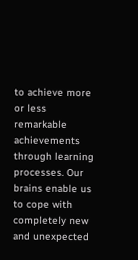to achieve more or less remarkable achievements through learning processes. Our brains enable us to cope with completely new and unexpected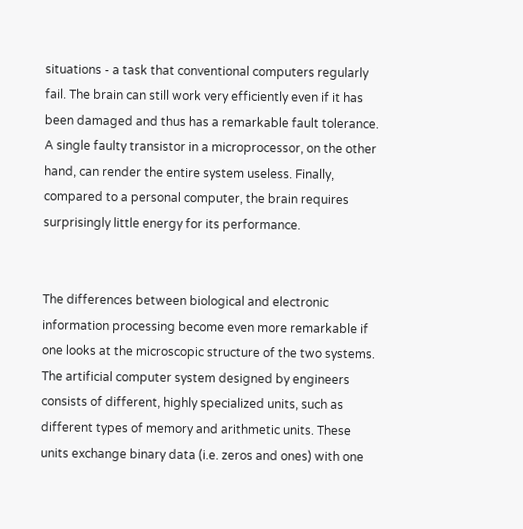situations - a task that conventional computers regularly fail. The brain can still work very efficiently even if it has been damaged and thus has a remarkable fault tolerance. A single faulty transistor in a microprocessor, on the other hand, can render the entire system useless. Finally, compared to a personal computer, the brain requires surprisingly little energy for its performance.


The differences between biological and electronic information processing become even more remarkable if one looks at the microscopic structure of the two systems. The artificial computer system designed by engineers consists of different, highly specialized units, such as different types of memory and arithmetic units. These units exchange binary data (i.e. zeros and ones) with one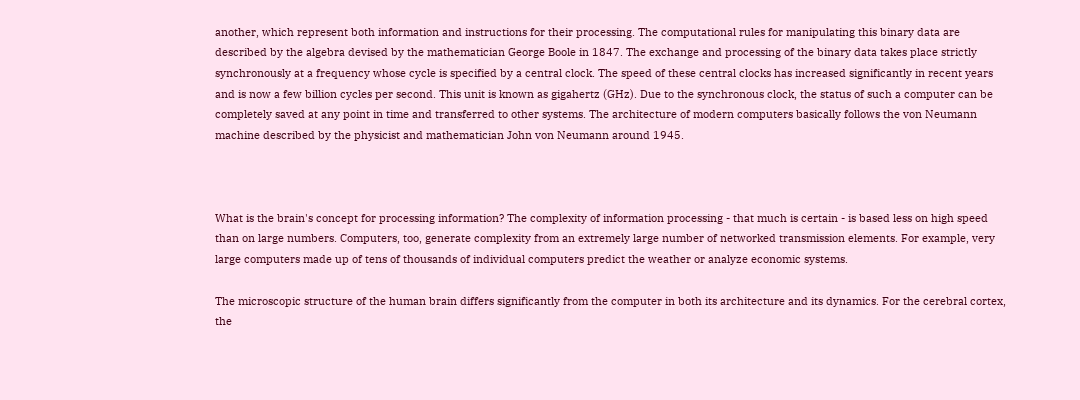another, which represent both information and instructions for their processing. The computational rules for manipulating this binary data are described by the algebra devised by the mathematician George Boole in 1847. The exchange and processing of the binary data takes place strictly synchronously at a frequency whose cycle is specified by a central clock. The speed of these central clocks has increased significantly in recent years and is now a few billion cycles per second. This unit is known as gigahertz (GHz). Due to the synchronous clock, the status of such a computer can be completely saved at any point in time and transferred to other systems. The architecture of modern computers basically follows the von Neumann machine described by the physicist and mathematician John von Neumann around 1945.



What is the brain's concept for processing information? The complexity of information processing - that much is certain - is based less on high speed than on large numbers. Computers, too, generate complexity from an extremely large number of networked transmission elements. For example, very large computers made up of tens of thousands of individual computers predict the weather or analyze economic systems.

The microscopic structure of the human brain differs significantly from the computer in both its architecture and its dynamics. For the cerebral cortex, the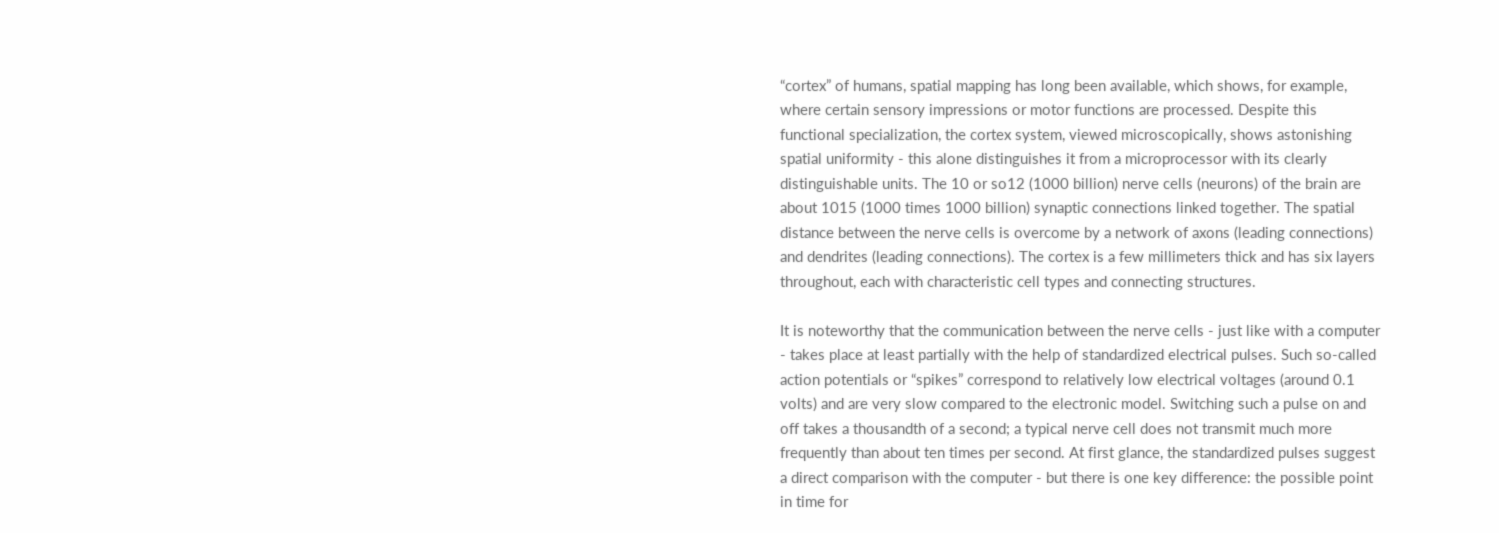“cortex” of humans, spatial mapping has long been available, which shows, for example, where certain sensory impressions or motor functions are processed. Despite this functional specialization, the cortex system, viewed microscopically, shows astonishing spatial uniformity - this alone distinguishes it from a microprocessor with its clearly distinguishable units. The 10 or so12 (1000 billion) nerve cells (neurons) of the brain are about 1015 (1000 times 1000 billion) synaptic connections linked together. The spatial distance between the nerve cells is overcome by a network of axons (leading connections) and dendrites (leading connections). The cortex is a few millimeters thick and has six layers throughout, each with characteristic cell types and connecting structures.

It is noteworthy that the communication between the nerve cells - just like with a computer - takes place at least partially with the help of standardized electrical pulses. Such so-called action potentials or “spikes” correspond to relatively low electrical voltages (around 0.1 volts) and are very slow compared to the electronic model. Switching such a pulse on and off takes a thousandth of a second; a typical nerve cell does not transmit much more frequently than about ten times per second. At first glance, the standardized pulses suggest a direct comparison with the computer - but there is one key difference: the possible point in time for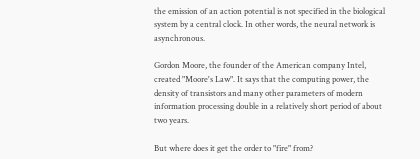the emission of an action potential is not specified in the biological system by a central clock. In other words, the neural network is asynchronous.

Gordon Moore, the founder of the American company Intel, created "Moore's Law". It says that the computing power, the density of transistors and many other parameters of modern information processing double in a relatively short period of about two years.

But where does it get the order to "fire" from?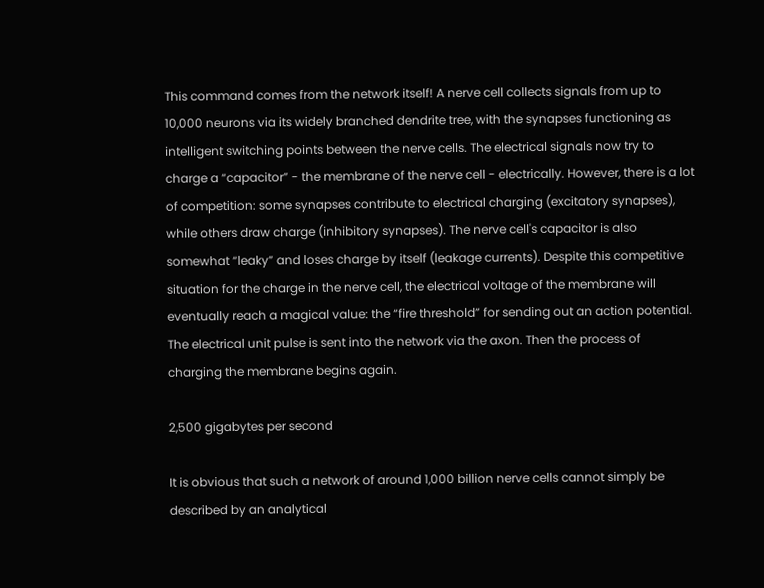This command comes from the network itself! A nerve cell collects signals from up to 10,000 neurons via its widely branched dendrite tree, with the synapses functioning as intelligent switching points between the nerve cells. The electrical signals now try to charge a “capacitor” - the membrane of the nerve cell - electrically. However, there is a lot of competition: some synapses contribute to electrical charging (excitatory synapses), while others draw charge (inhibitory synapses). The nerve cell's capacitor is also somewhat “leaky” and loses charge by itself (leakage currents). Despite this competitive situation for the charge in the nerve cell, the electrical voltage of the membrane will eventually reach a magical value: the “fire threshold” for sending out an action potential. The electrical unit pulse is sent into the network via the axon. Then the process of charging the membrane begins again.

2,500 gigabytes per second

It is obvious that such a network of around 1,000 billion nerve cells cannot simply be described by an analytical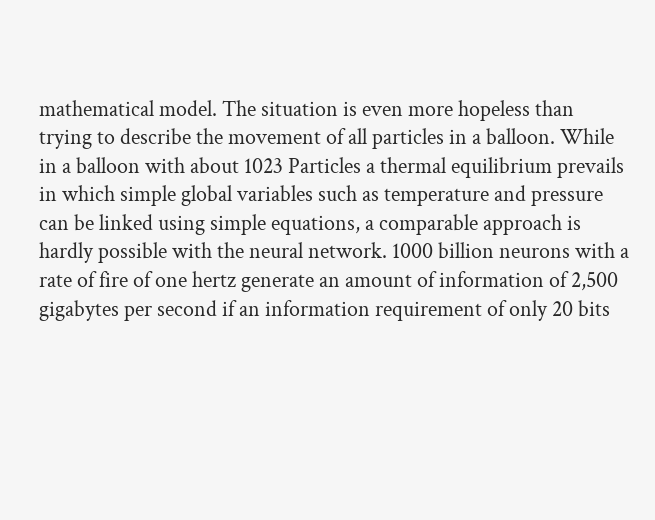mathematical model. The situation is even more hopeless than trying to describe the movement of all particles in a balloon. While in a balloon with about 1023 Particles a thermal equilibrium prevails in which simple global variables such as temperature and pressure can be linked using simple equations, a comparable approach is hardly possible with the neural network. 1000 billion neurons with a rate of fire of one hertz generate an amount of information of 2,500 gigabytes per second if an information requirement of only 20 bits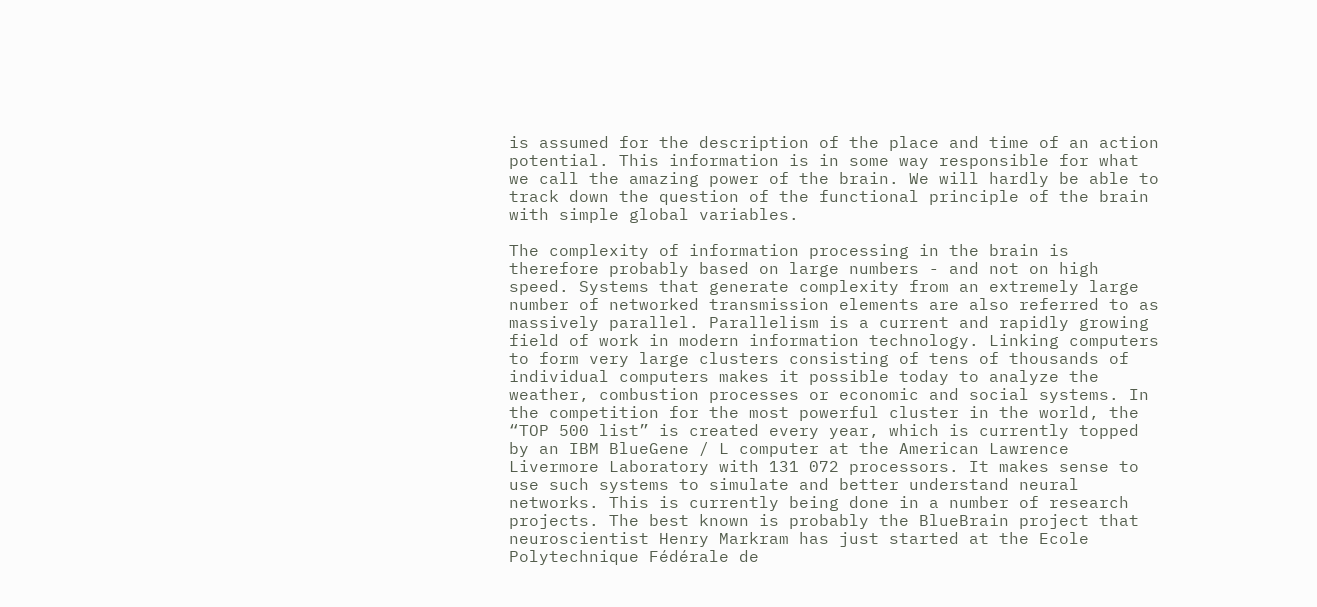is assumed for the description of the place and time of an action potential. This information is in some way responsible for what we call the amazing power of the brain. We will hardly be able to track down the question of the functional principle of the brain with simple global variables.

The complexity of information processing in the brain is therefore probably based on large numbers - and not on high speed. Systems that generate complexity from an extremely large number of networked transmission elements are also referred to as massively parallel. Parallelism is a current and rapidly growing field of work in modern information technology. Linking computers to form very large clusters consisting of tens of thousands of individual computers makes it possible today to analyze the weather, combustion processes or economic and social systems. In the competition for the most powerful cluster in the world, the “TOP 500 list” is created every year, which is currently topped by an IBM BlueGene / L computer at the American Lawrence Livermore Laboratory with 131 072 processors. It makes sense to use such systems to simulate and better understand neural networks. This is currently being done in a number of research projects. The best known is probably the BlueBrain project that neuroscientist Henry Markram has just started at the Ecole Polytechnique Fédérale de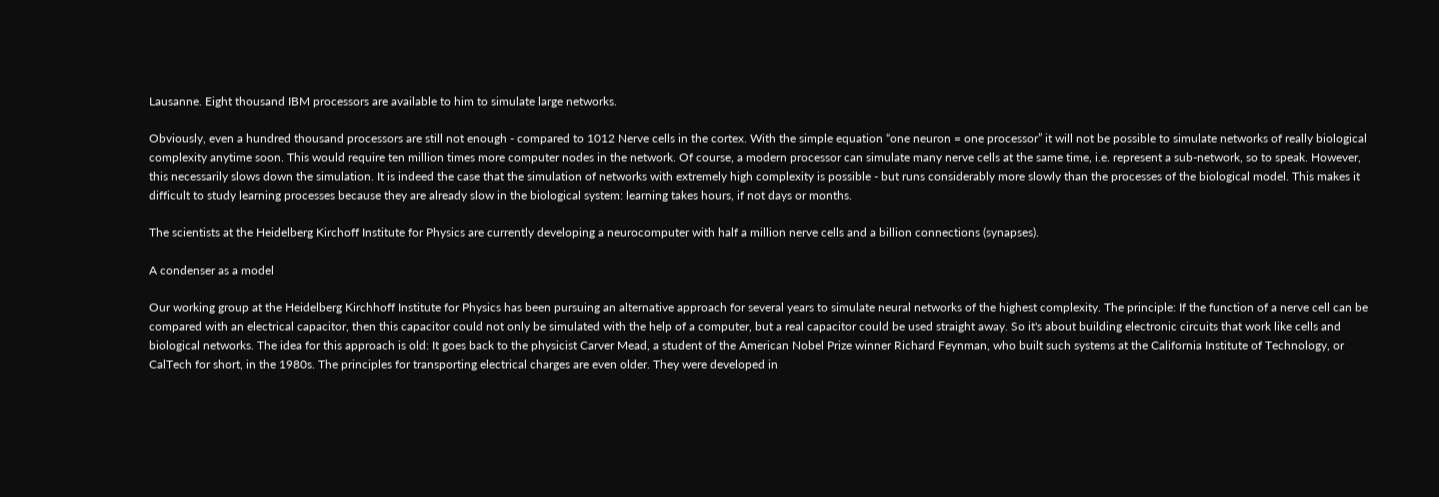Lausanne. Eight thousand IBM processors are available to him to simulate large networks.

Obviously, even a hundred thousand processors are still not enough - compared to 1012 Nerve cells in the cortex. With the simple equation “one neuron = one processor” it will not be possible to simulate networks of really biological complexity anytime soon. This would require ten million times more computer nodes in the network. Of course, a modern processor can simulate many nerve cells at the same time, i.e. represent a sub-network, so to speak. However, this necessarily slows down the simulation. It is indeed the case that the simulation of networks with extremely high complexity is possible - but runs considerably more slowly than the processes of the biological model. This makes it difficult to study learning processes because they are already slow in the biological system: learning takes hours, if not days or months.

The scientists at the Heidelberg Kirchoff Institute for Physics are currently developing a neurocomputer with half a million nerve cells and a billion connections (synapses).

A condenser as a model

Our working group at the Heidelberg Kirchhoff Institute for Physics has been pursuing an alternative approach for several years to simulate neural networks of the highest complexity. The principle: If the function of a nerve cell can be compared with an electrical capacitor, then this capacitor could not only be simulated with the help of a computer, but a real capacitor could be used straight away. So it's about building electronic circuits that work like cells and biological networks. The idea for this approach is old: It goes back to the physicist Carver Mead, a student of the American Nobel Prize winner Richard Feynman, who built such systems at the California Institute of Technology, or CalTech for short, in the 1980s. The principles for transporting electrical charges are even older. They were developed in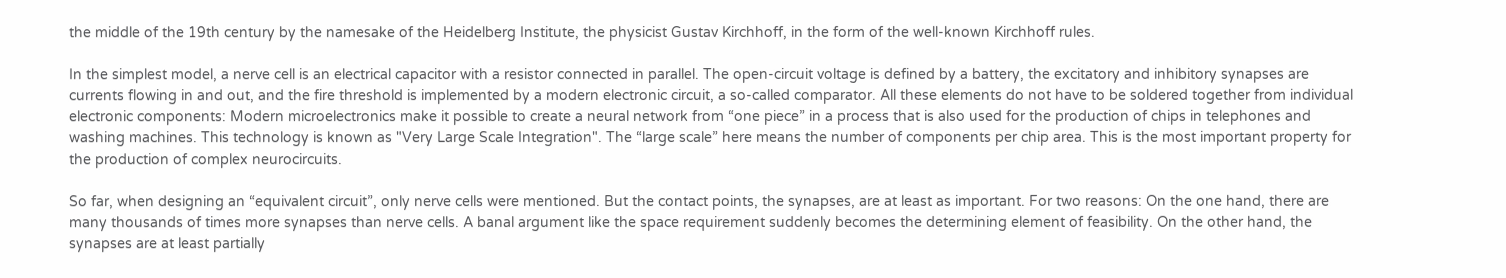the middle of the 19th century by the namesake of the Heidelberg Institute, the physicist Gustav Kirchhoff, in the form of the well-known Kirchhoff rules.

In the simplest model, a nerve cell is an electrical capacitor with a resistor connected in parallel. The open-circuit voltage is defined by a battery, the excitatory and inhibitory synapses are currents flowing in and out, and the fire threshold is implemented by a modern electronic circuit, a so-called comparator. All these elements do not have to be soldered together from individual electronic components: Modern microelectronics make it possible to create a neural network from “one piece” in a process that is also used for the production of chips in telephones and washing machines. This technology is known as "Very Large Scale Integration". The “large scale” here means the number of components per chip area. This is the most important property for the production of complex neurocircuits.

So far, when designing an “equivalent circuit”, only nerve cells were mentioned. But the contact points, the synapses, are at least as important. For two reasons: On the one hand, there are many thousands of times more synapses than nerve cells. A banal argument like the space requirement suddenly becomes the determining element of feasibility. On the other hand, the synapses are at least partially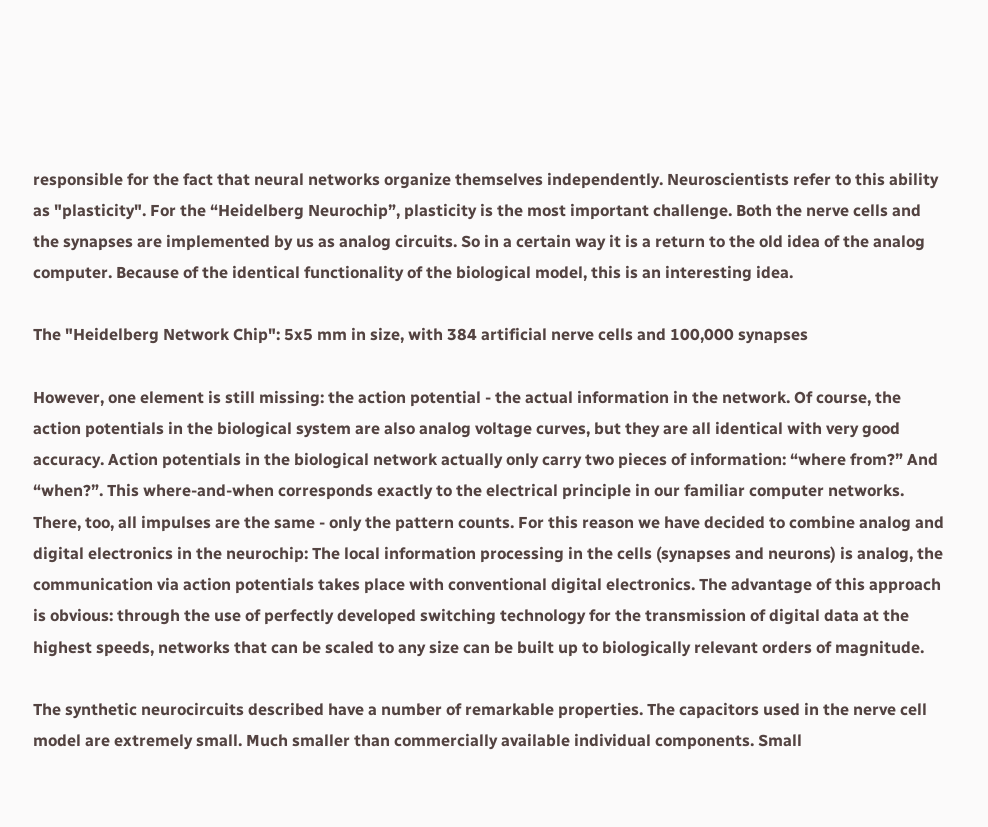responsible for the fact that neural networks organize themselves independently. Neuroscientists refer to this ability as "plasticity". For the “Heidelberg Neurochip”, plasticity is the most important challenge. Both the nerve cells and the synapses are implemented by us as analog circuits. So in a certain way it is a return to the old idea of the analog computer. Because of the identical functionality of the biological model, this is an interesting idea.

The "Heidelberg Network Chip": 5x5 mm in size, with 384 artificial nerve cells and 100,000 synapses

However, one element is still missing: the action potential - the actual information in the network. Of course, the action potentials in the biological system are also analog voltage curves, but they are all identical with very good accuracy. Action potentials in the biological network actually only carry two pieces of information: “where from?” And “when?”. This where-and-when corresponds exactly to the electrical principle in our familiar computer networks. There, too, all impulses are the same - only the pattern counts. For this reason we have decided to combine analog and digital electronics in the neurochip: The local information processing in the cells (synapses and neurons) is analog, the communication via action potentials takes place with conventional digital electronics. The advantage of this approach is obvious: through the use of perfectly developed switching technology for the transmission of digital data at the highest speeds, networks that can be scaled to any size can be built up to biologically relevant orders of magnitude.

The synthetic neurocircuits described have a number of remarkable properties. The capacitors used in the nerve cell model are extremely small. Much smaller than commercially available individual components. Small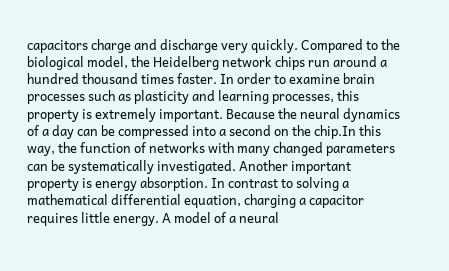capacitors charge and discharge very quickly. Compared to the biological model, the Heidelberg network chips run around a hundred thousand times faster. In order to examine brain processes such as plasticity and learning processes, this property is extremely important. Because the neural dynamics of a day can be compressed into a second on the chip.In this way, the function of networks with many changed parameters can be systematically investigated. Another important property is energy absorption. In contrast to solving a mathematical differential equation, charging a capacitor requires little energy. A model of a neural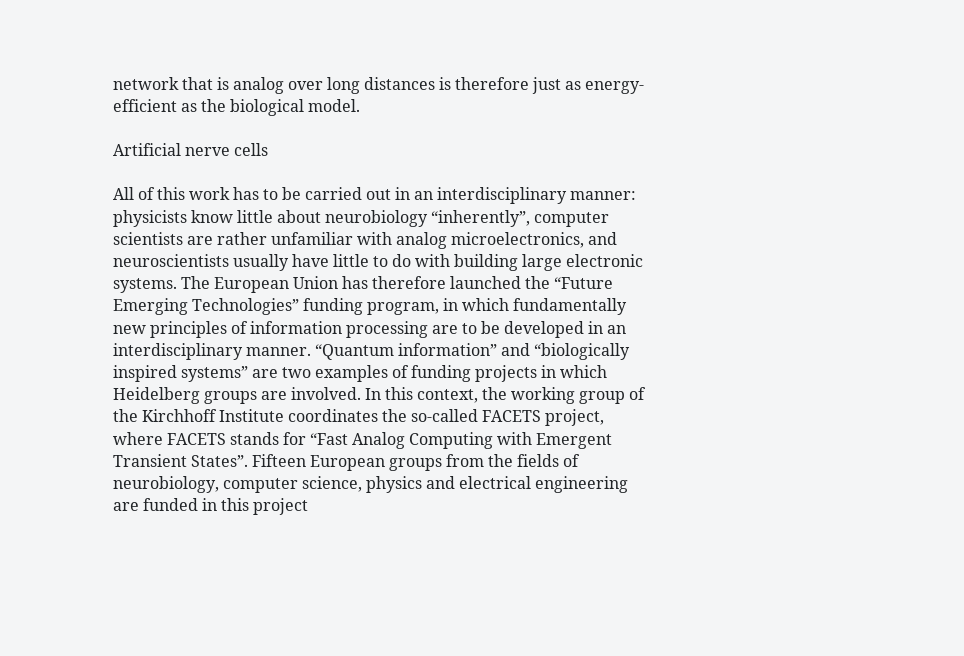network that is analog over long distances is therefore just as energy-efficient as the biological model.

Artificial nerve cells

All of this work has to be carried out in an interdisciplinary manner: physicists know little about neurobiology “inherently”, computer scientists are rather unfamiliar with analog microelectronics, and neuroscientists usually have little to do with building large electronic systems. The European Union has therefore launched the “Future Emerging Technologies” funding program, in which fundamentally new principles of information processing are to be developed in an interdisciplinary manner. “Quantum information” and “biologically inspired systems” are two examples of funding projects in which Heidelberg groups are involved. In this context, the working group of the Kirchhoff Institute coordinates the so-called FACETS project, where FACETS stands for “Fast Analog Computing with Emergent Transient States”. Fifteen European groups from the fields of neurobiology, computer science, physics and electrical engineering are funded in this project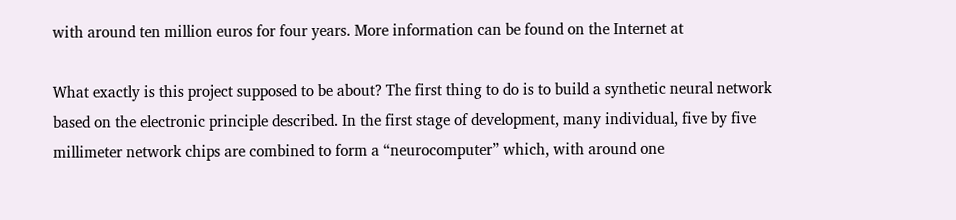with around ten million euros for four years. More information can be found on the Internet at

What exactly is this project supposed to be about? The first thing to do is to build a synthetic neural network based on the electronic principle described. In the first stage of development, many individual, five by five millimeter network chips are combined to form a “neurocomputer” which, with around one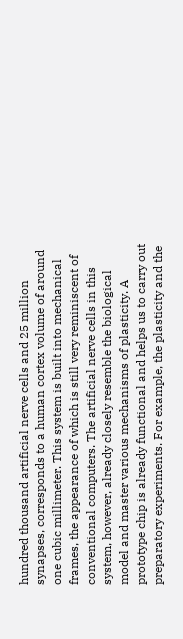hundred thousand artificial nerve cells and 25 million synapses, corresponds to a human cortex volume of around one cubic millimeter. This system is built into mechanical frames, the appearance of which is still very reminiscent of conventional computers. The artificial nerve cells in this system, however, already closely resemble the biological model and master various mechanisms of plasticity. A prototype chip is already functional and helps us to carry out preparatory experiments. For example, the plasticity and the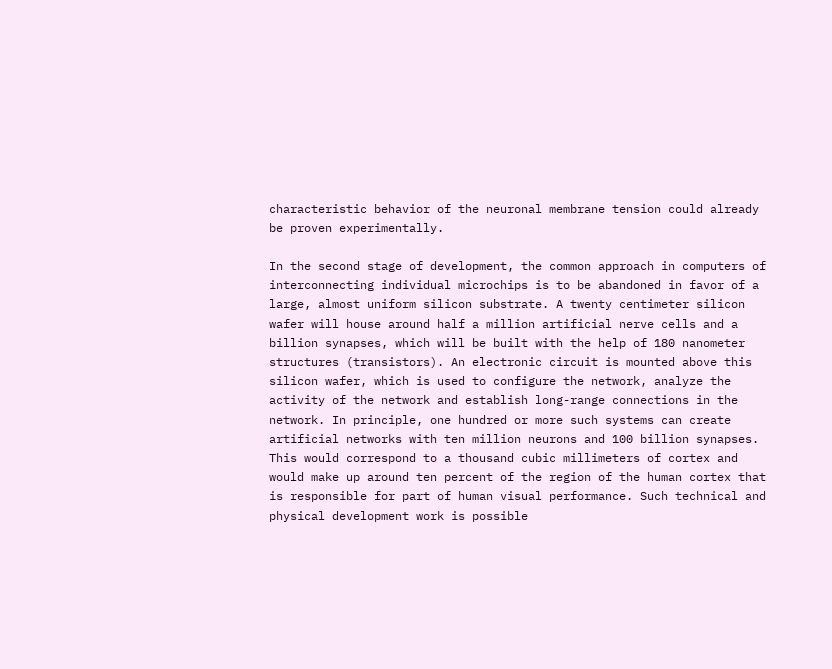characteristic behavior of the neuronal membrane tension could already be proven experimentally.

In the second stage of development, the common approach in computers of interconnecting individual microchips is to be abandoned in favor of a large, almost uniform silicon substrate. A twenty centimeter silicon wafer will house around half a million artificial nerve cells and a billion synapses, which will be built with the help of 180 nanometer structures (transistors). An electronic circuit is mounted above this silicon wafer, which is used to configure the network, analyze the activity of the network and establish long-range connections in the network. In principle, one hundred or more such systems can create artificial networks with ten million neurons and 100 billion synapses. This would correspond to a thousand cubic millimeters of cortex and would make up around ten percent of the region of the human cortex that is responsible for part of human visual performance. Such technical and physical development work is possible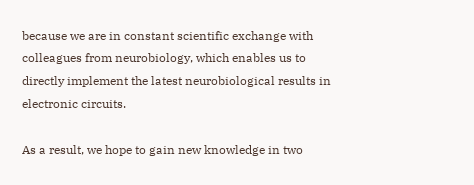because we are in constant scientific exchange with colleagues from neurobiology, which enables us to directly implement the latest neurobiological results in electronic circuits.

As a result, we hope to gain new knowledge in two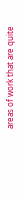areas of work that are quite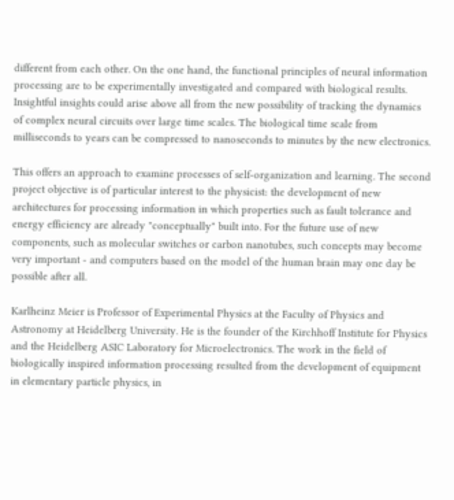different from each other. On the one hand, the functional principles of neural information processing are to be experimentally investigated and compared with biological results. Insightful insights could arise above all from the new possibility of tracking the dynamics of complex neural circuits over large time scales. The biological time scale from milliseconds to years can be compressed to nanoseconds to minutes by the new electronics.

This offers an approach to examine processes of self-organization and learning. The second project objective is of particular interest to the physicist: the development of new architectures for processing information in which properties such as fault tolerance and energy efficiency are already "conceptually" built into. For the future use of new components, such as molecular switches or carbon nanotubes, such concepts may become very important - and computers based on the model of the human brain may one day be possible after all.

Karlheinz Meier is Professor of Experimental Physics at the Faculty of Physics and Astronomy at Heidelberg University. He is the founder of the Kirchhoff Institute for Physics and the Heidelberg ASIC Laboratory for Microelectronics. The work in the field of biologically inspired information processing resulted from the development of equipment in elementary particle physics, in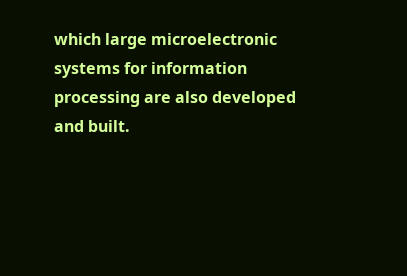which large microelectronic systems for information processing are also developed and built.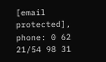[email protected], phone: 0 62 21/54 98 31